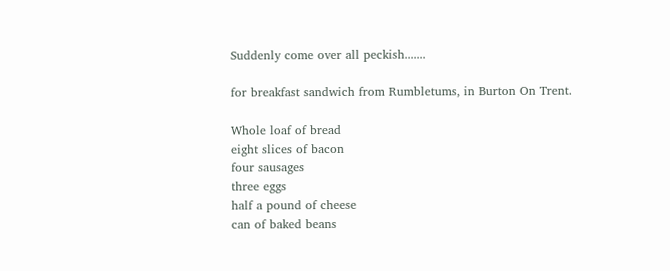Suddenly come over all peckish.......

for breakfast sandwich from Rumbletums, in Burton On Trent.

Whole loaf of bread
eight slices of bacon
four sausages
three eggs
half a pound of cheese
can of baked beans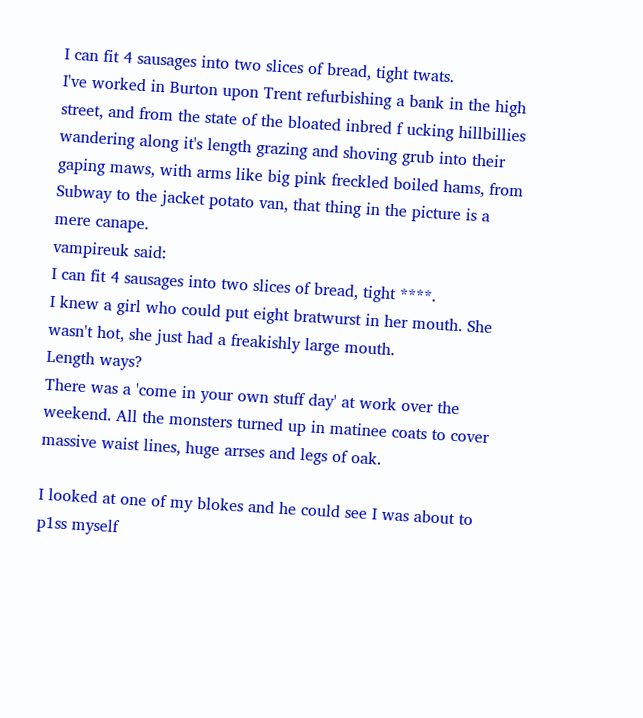I can fit 4 sausages into two slices of bread, tight twats.
I've worked in Burton upon Trent refurbishing a bank in the high street, and from the state of the bloated inbred f ucking hillbillies wandering along it's length grazing and shoving grub into their gaping maws, with arms like big pink freckled boiled hams, from Subway to the jacket potato van, that thing in the picture is a mere canape.
vampireuk said:
I can fit 4 sausages into two slices of bread, tight ****.
I knew a girl who could put eight bratwurst in her mouth. She wasn't hot, she just had a freakishly large mouth.
Length ways?
There was a 'come in your own stuff day' at work over the weekend. All the monsters turned up in matinee coats to cover massive waist lines, huge arrses and legs of oak.

I looked at one of my blokes and he could see I was about to p1ss myself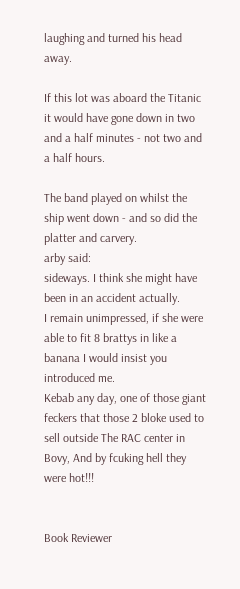laughing and turned his head away.

If this lot was aboard the Titanic it would have gone down in two and a half minutes - not two and a half hours.

The band played on whilst the ship went down - and so did the platter and carvery.
arby said:
sideways. I think she might have been in an accident actually.
I remain unimpressed, if she were able to fit 8 brattys in like a banana I would insist you introduced me.
Kebab any day, one of those giant feckers that those 2 bloke used to sell outside The RAC center in Bovy, And by fcuking hell they were hot!!!


Book Reviewer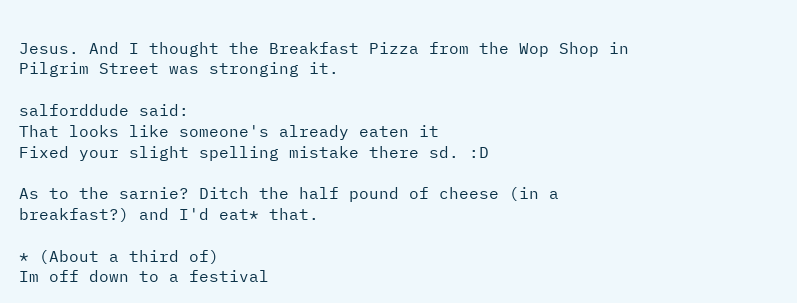Jesus. And I thought the Breakfast Pizza from the Wop Shop in Pilgrim Street was stronging it.

salforddude said:
That looks like someone's already eaten it
Fixed your slight spelling mistake there sd. :D

As to the sarnie? Ditch the half pound of cheese (in a breakfast?) and I'd eat* that.

* (About a third of)
Im off down to a festival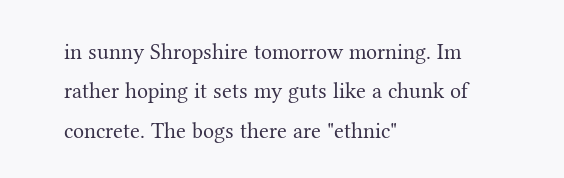in sunny Shropshire tomorrow morning. Im rather hoping it sets my guts like a chunk of concrete. The bogs there are "ethnic"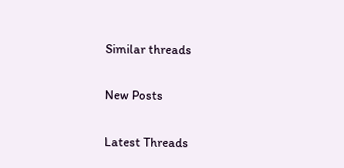Similar threads

New Posts

Latest Threads